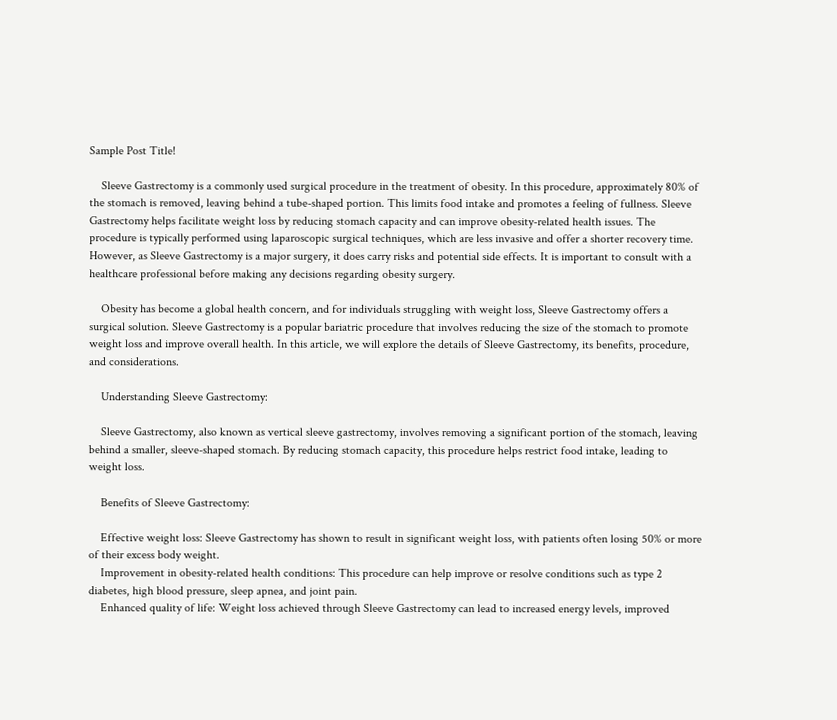Sample Post Title!

    Sleeve Gastrectomy is a commonly used surgical procedure in the treatment of obesity. In this procedure, approximately 80% of the stomach is removed, leaving behind a tube-shaped portion. This limits food intake and promotes a feeling of fullness. Sleeve Gastrectomy helps facilitate weight loss by reducing stomach capacity and can improve obesity-related health issues. The procedure is typically performed using laparoscopic surgical techniques, which are less invasive and offer a shorter recovery time. However, as Sleeve Gastrectomy is a major surgery, it does carry risks and potential side effects. It is important to consult with a healthcare professional before making any decisions regarding obesity surgery.

    Obesity has become a global health concern, and for individuals struggling with weight loss, Sleeve Gastrectomy offers a surgical solution. Sleeve Gastrectomy is a popular bariatric procedure that involves reducing the size of the stomach to promote weight loss and improve overall health. In this article, we will explore the details of Sleeve Gastrectomy, its benefits, procedure, and considerations.

    Understanding Sleeve Gastrectomy:

    Sleeve Gastrectomy, also known as vertical sleeve gastrectomy, involves removing a significant portion of the stomach, leaving behind a smaller, sleeve-shaped stomach. By reducing stomach capacity, this procedure helps restrict food intake, leading to weight loss.

    Benefits of Sleeve Gastrectomy:

    Effective weight loss: Sleeve Gastrectomy has shown to result in significant weight loss, with patients often losing 50% or more of their excess body weight.
    Improvement in obesity-related health conditions: This procedure can help improve or resolve conditions such as type 2 diabetes, high blood pressure, sleep apnea, and joint pain.
    Enhanced quality of life: Weight loss achieved through Sleeve Gastrectomy can lead to increased energy levels, improved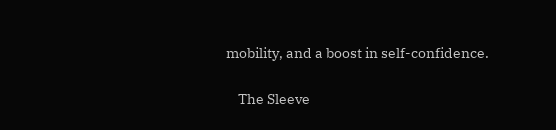mobility, and a boost in self-confidence.

    The Sleeve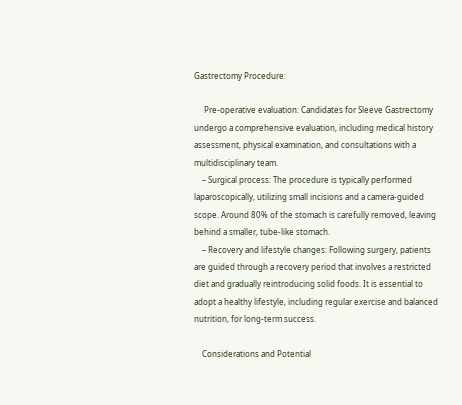Gastrectomy Procedure:

     Pre-operative evaluation: Candidates for Sleeve Gastrectomy undergo a comprehensive evaluation, including medical history assessment, physical examination, and consultations with a multidisciplinary team.
    – Surgical process: The procedure is typically performed laparoscopically, utilizing small incisions and a camera-guided scope. Around 80% of the stomach is carefully removed, leaving behind a smaller, tube-like stomach.
    – Recovery and lifestyle changes: Following surgery, patients are guided through a recovery period that involves a restricted diet and gradually reintroducing solid foods. It is essential to adopt a healthy lifestyle, including regular exercise and balanced nutrition, for long-term success.

    Considerations and Potential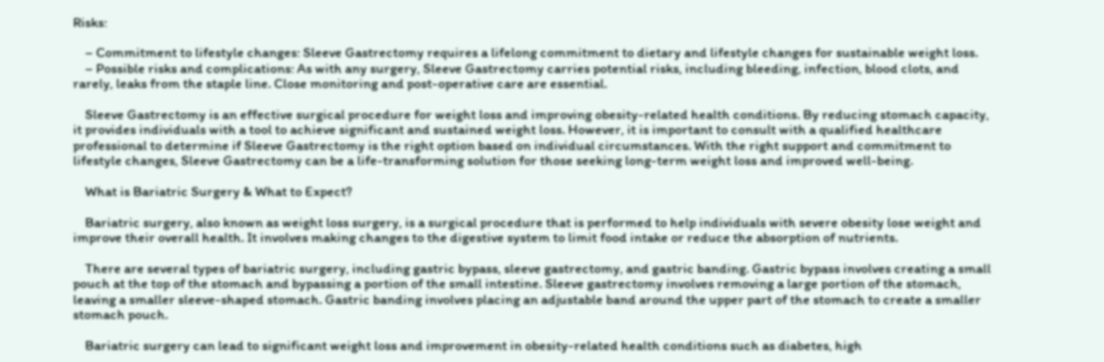Risks:

    – Commitment to lifestyle changes: Sleeve Gastrectomy requires a lifelong commitment to dietary and lifestyle changes for sustainable weight loss.
    – Possible risks and complications: As with any surgery, Sleeve Gastrectomy carries potential risks, including bleeding, infection, blood clots, and rarely, leaks from the staple line. Close monitoring and post-operative care are essential.

    Sleeve Gastrectomy is an effective surgical procedure for weight loss and improving obesity-related health conditions. By reducing stomach capacity, it provides individuals with a tool to achieve significant and sustained weight loss. However, it is important to consult with a qualified healthcare professional to determine if Sleeve Gastrectomy is the right option based on individual circumstances. With the right support and commitment to lifestyle changes, Sleeve Gastrectomy can be a life-transforming solution for those seeking long-term weight loss and improved well-being.

    What is Bariatric Surgery & What to Expect?

    Bariatric surgery, also known as weight loss surgery, is a surgical procedure that is performed to help individuals with severe obesity lose weight and improve their overall health. It involves making changes to the digestive system to limit food intake or reduce the absorption of nutrients.

    There are several types of bariatric surgery, including gastric bypass, sleeve gastrectomy, and gastric banding. Gastric bypass involves creating a small pouch at the top of the stomach and bypassing a portion of the small intestine. Sleeve gastrectomy involves removing a large portion of the stomach, leaving a smaller sleeve-shaped stomach. Gastric banding involves placing an adjustable band around the upper part of the stomach to create a smaller stomach pouch.

    Bariatric surgery can lead to significant weight loss and improvement in obesity-related health conditions such as diabetes, high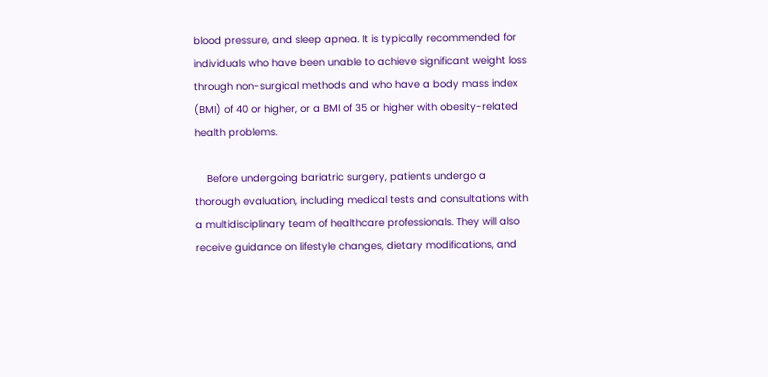blood pressure, and sleep apnea. It is typically recommended for individuals who have been unable to achieve significant weight loss through non-surgical methods and who have a body mass index (BMI) of 40 or higher, or a BMI of 35 or higher with obesity-related health problems.

    Before undergoing bariatric surgery, patients undergo a thorough evaluation, including medical tests and consultations with a multidisciplinary team of healthcare professionals. They will also receive guidance on lifestyle changes, dietary modifications, and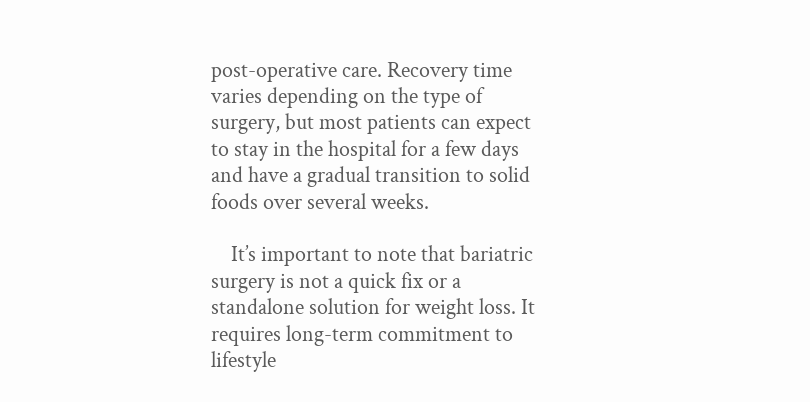post-operative care. Recovery time varies depending on the type of surgery, but most patients can expect to stay in the hospital for a few days and have a gradual transition to solid foods over several weeks.

    It’s important to note that bariatric surgery is not a quick fix or a standalone solution for weight loss. It requires long-term commitment to lifestyle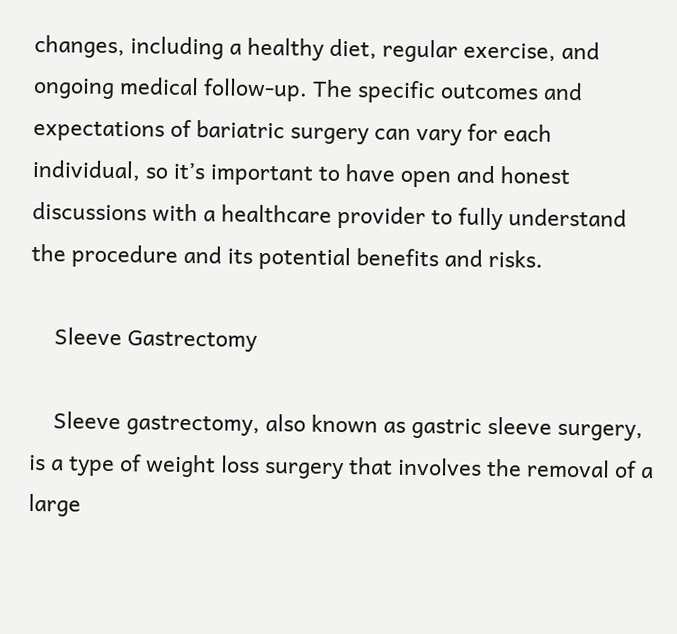changes, including a healthy diet, regular exercise, and ongoing medical follow-up. The specific outcomes and expectations of bariatric surgery can vary for each individual, so it’s important to have open and honest discussions with a healthcare provider to fully understand the procedure and its potential benefits and risks.

    Sleeve Gastrectomy

    Sleeve gastrectomy, also known as gastric sleeve surgery, is a type of weight loss surgery that involves the removal of a large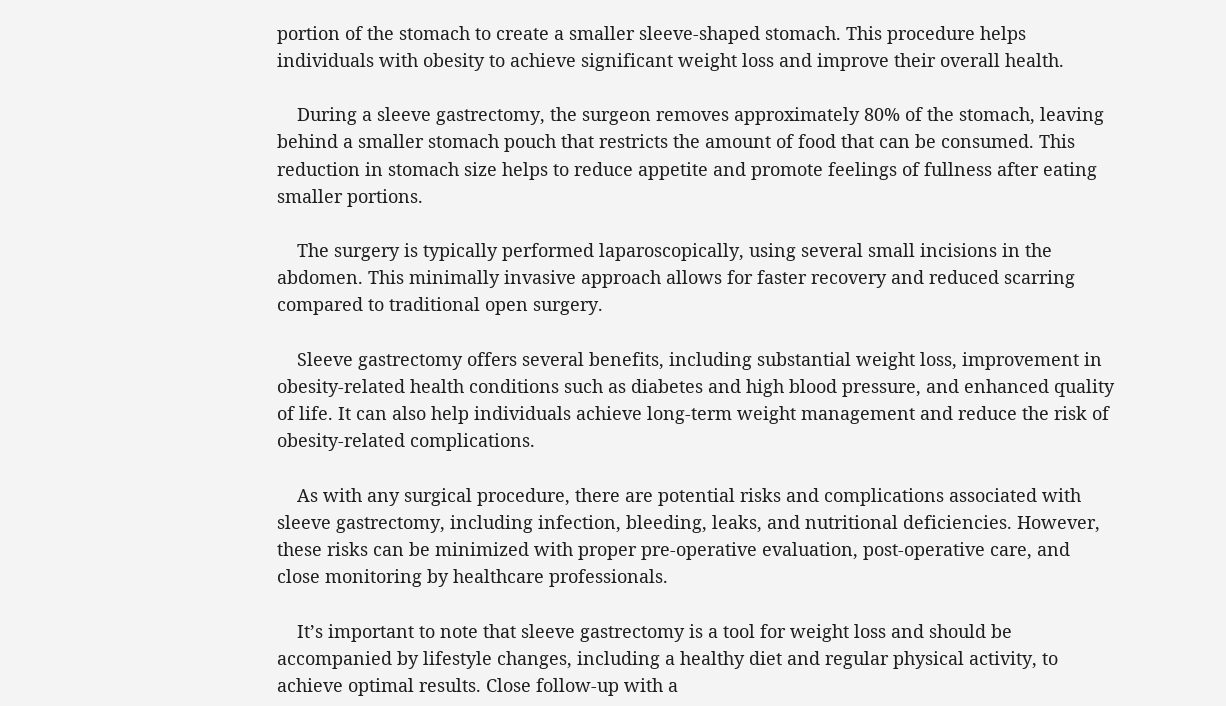portion of the stomach to create a smaller sleeve-shaped stomach. This procedure helps individuals with obesity to achieve significant weight loss and improve their overall health.

    During a sleeve gastrectomy, the surgeon removes approximately 80% of the stomach, leaving behind a smaller stomach pouch that restricts the amount of food that can be consumed. This reduction in stomach size helps to reduce appetite and promote feelings of fullness after eating smaller portions.

    The surgery is typically performed laparoscopically, using several small incisions in the abdomen. This minimally invasive approach allows for faster recovery and reduced scarring compared to traditional open surgery.

    Sleeve gastrectomy offers several benefits, including substantial weight loss, improvement in obesity-related health conditions such as diabetes and high blood pressure, and enhanced quality of life. It can also help individuals achieve long-term weight management and reduce the risk of obesity-related complications.

    As with any surgical procedure, there are potential risks and complications associated with sleeve gastrectomy, including infection, bleeding, leaks, and nutritional deficiencies. However, these risks can be minimized with proper pre-operative evaluation, post-operative care, and close monitoring by healthcare professionals.

    It’s important to note that sleeve gastrectomy is a tool for weight loss and should be accompanied by lifestyle changes, including a healthy diet and regular physical activity, to achieve optimal results. Close follow-up with a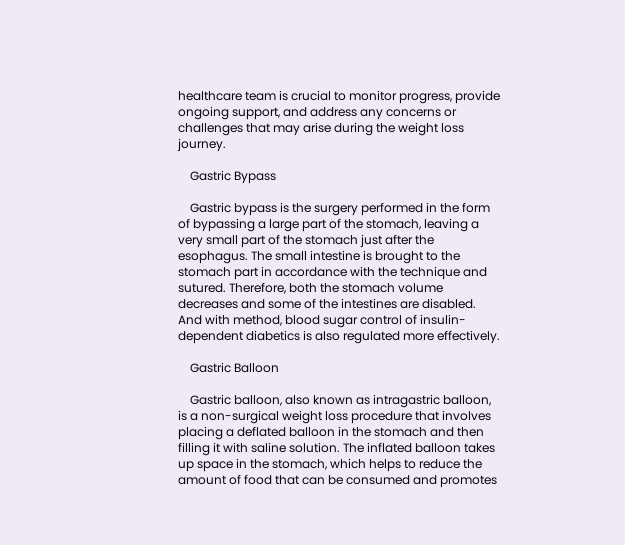healthcare team is crucial to monitor progress, provide ongoing support, and address any concerns or challenges that may arise during the weight loss journey.

    Gastric Bypass

    Gastric bypass is the surgery performed in the form of bypassing a large part of the stomach, leaving a very small part of the stomach just after the esophagus. The small intestine is brought to the stomach part in accordance with the technique and sutured. Therefore, both the stomach volume decreases and some of the intestines are disabled. And with method, blood sugar control of insulin-dependent diabetics is also regulated more effectively.

    Gastric Balloon

    Gastric balloon, also known as intragastric balloon, is a non-surgical weight loss procedure that involves placing a deflated balloon in the stomach and then filling it with saline solution. The inflated balloon takes up space in the stomach, which helps to reduce the amount of food that can be consumed and promotes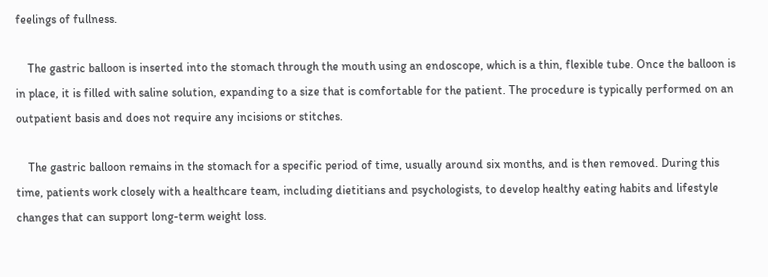feelings of fullness.

    The gastric balloon is inserted into the stomach through the mouth using an endoscope, which is a thin, flexible tube. Once the balloon is in place, it is filled with saline solution, expanding to a size that is comfortable for the patient. The procedure is typically performed on an outpatient basis and does not require any incisions or stitches.

    The gastric balloon remains in the stomach for a specific period of time, usually around six months, and is then removed. During this time, patients work closely with a healthcare team, including dietitians and psychologists, to develop healthy eating habits and lifestyle changes that can support long-term weight loss.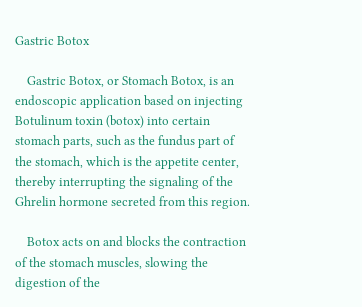Gastric Botox

    Gastric Botox, or Stomach Botox, is an endoscopic application based on injecting Botulinum toxin (botox) into certain stomach parts, such as the fundus part of the stomach, which is the appetite center, thereby interrupting the signaling of the Ghrelin hormone secreted from this region.

    Botox acts on and blocks the contraction of the stomach muscles, slowing the digestion of the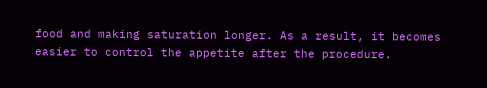food and making saturation longer. As a result, it becomes easier to control the appetite after the procedure.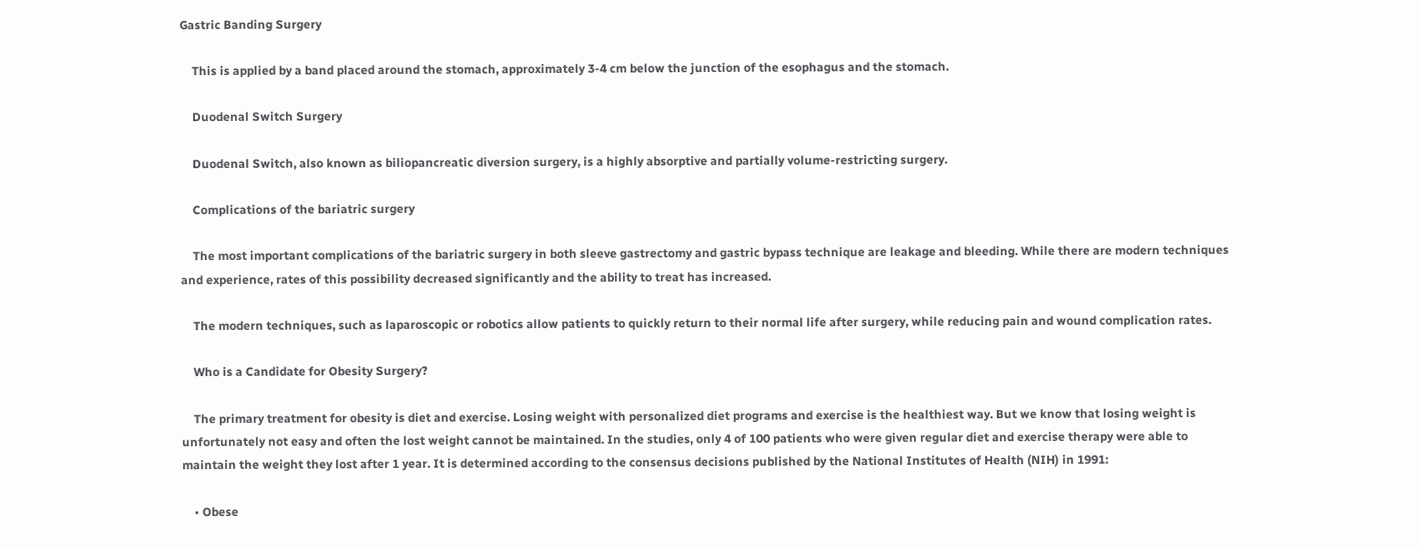Gastric Banding Surgery

    This is applied by a band placed around the stomach, approximately 3-4 cm below the junction of the esophagus and the stomach.

    Duodenal Switch Surgery

    Duodenal Switch, also known as biliopancreatic diversion surgery, is a highly absorptive and partially volume-restricting surgery.

    Complications of the bariatric surgery

    The most important complications of the bariatric surgery in both sleeve gastrectomy and gastric bypass technique are leakage and bleeding. While there are modern techniques and experience, rates of this possibility decreased significantly and the ability to treat has increased.

    The modern techniques, such as laparoscopic or robotics allow patients to quickly return to their normal life after surgery, while reducing pain and wound complication rates.

    Who is a Candidate for Obesity Surgery?

    The primary treatment for obesity is diet and exercise. Losing weight with personalized diet programs and exercise is the healthiest way. But we know that losing weight is unfortunately not easy and often the lost weight cannot be maintained. In the studies, only 4 of 100 patients who were given regular diet and exercise therapy were able to maintain the weight they lost after 1 year. It is determined according to the consensus decisions published by the National Institutes of Health (NIH) in 1991:

    • Obese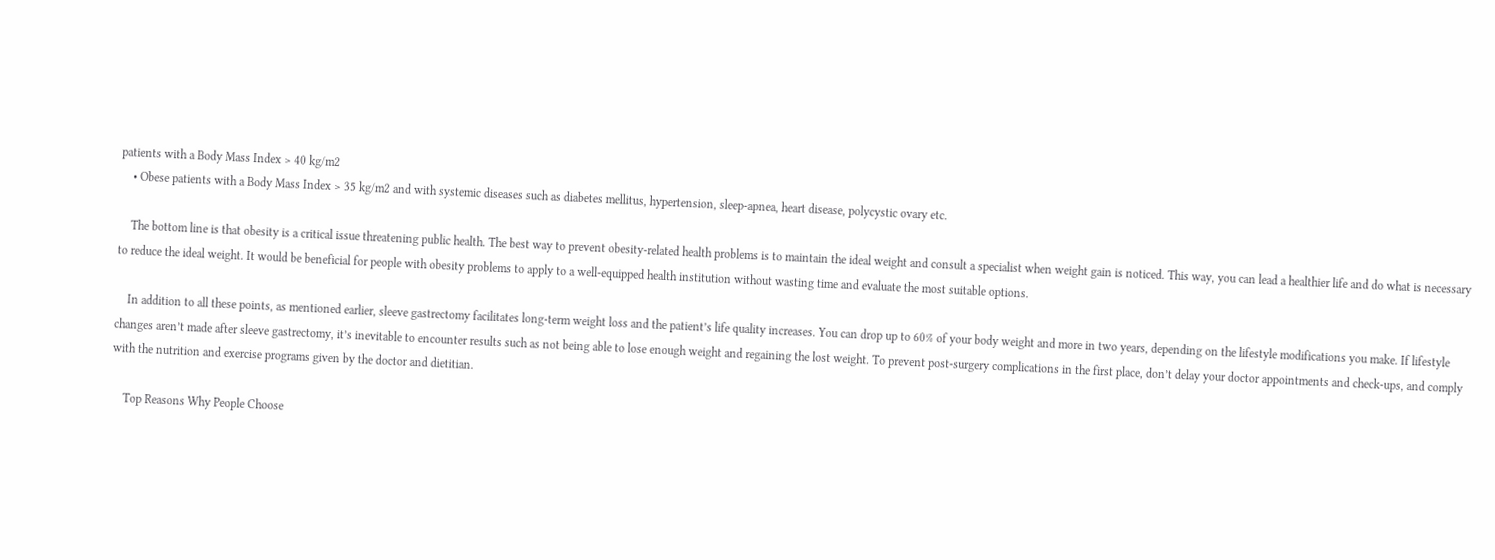patients with a Body Mass Index > 40 kg/m2
    • Obese patients with a Body Mass Index > 35 kg/m2 and with systemic diseases such as diabetes mellitus, hypertension, sleep-apnea, heart disease, polycystic ovary etc.

    The bottom line is that obesity is a critical issue threatening public health. The best way to prevent obesity-related health problems is to maintain the ideal weight and consult a specialist when weight gain is noticed. This way, you can lead a healthier life and do what is necessary to reduce the ideal weight. It would be beneficial for people with obesity problems to apply to a well-equipped health institution without wasting time and evaluate the most suitable options.

    In addition to all these points, as mentioned earlier, sleeve gastrectomy facilitates long-term weight loss and the patient’s life quality increases. You can drop up to 60% of your body weight and more in two years, depending on the lifestyle modifications you make. If lifestyle changes aren’t made after sleeve gastrectomy, it’s inevitable to encounter results such as not being able to lose enough weight and regaining the lost weight. To prevent post-surgery complications in the first place, don’t delay your doctor appointments and check-ups, and comply with the nutrition and exercise programs given by the doctor and dietitian.

    Top Reasons Why People Choose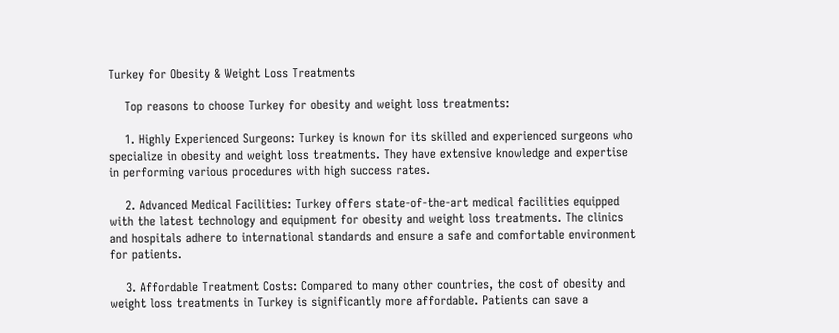Turkey for Obesity & Weight Loss Treatments

    Top reasons to choose Turkey for obesity and weight loss treatments:

    1. Highly Experienced Surgeons: Turkey is known for its skilled and experienced surgeons who specialize in obesity and weight loss treatments. They have extensive knowledge and expertise in performing various procedures with high success rates.

    2. Advanced Medical Facilities: Turkey offers state-of-the-art medical facilities equipped with the latest technology and equipment for obesity and weight loss treatments. The clinics and hospitals adhere to international standards and ensure a safe and comfortable environment for patients.

    3. Affordable Treatment Costs: Compared to many other countries, the cost of obesity and weight loss treatments in Turkey is significantly more affordable. Patients can save a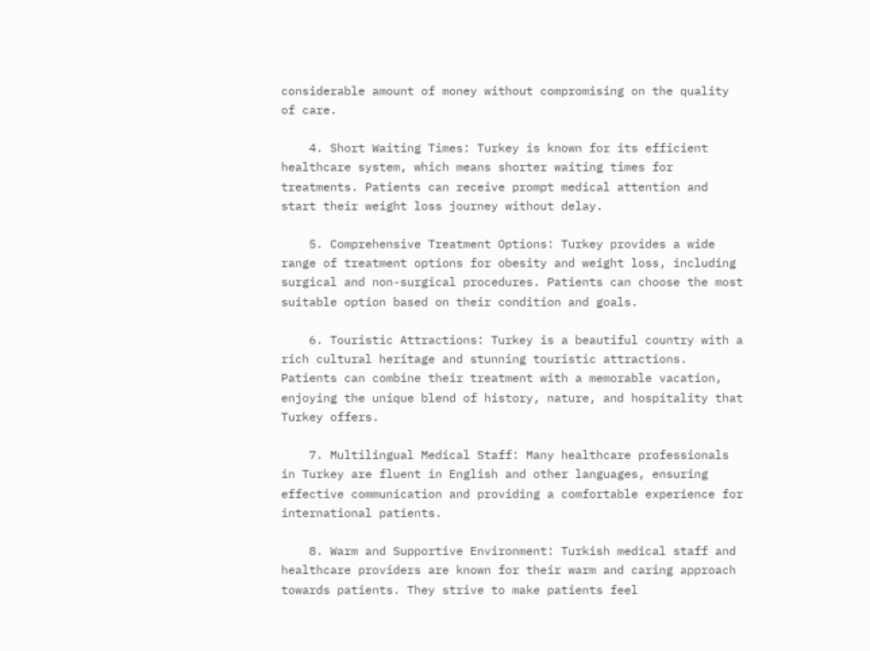considerable amount of money without compromising on the quality of care.

    4. Short Waiting Times: Turkey is known for its efficient healthcare system, which means shorter waiting times for treatments. Patients can receive prompt medical attention and start their weight loss journey without delay.

    5. Comprehensive Treatment Options: Turkey provides a wide range of treatment options for obesity and weight loss, including surgical and non-surgical procedures. Patients can choose the most suitable option based on their condition and goals.

    6. Touristic Attractions: Turkey is a beautiful country with a rich cultural heritage and stunning touristic attractions. Patients can combine their treatment with a memorable vacation, enjoying the unique blend of history, nature, and hospitality that Turkey offers.

    7. Multilingual Medical Staff: Many healthcare professionals in Turkey are fluent in English and other languages, ensuring effective communication and providing a comfortable experience for international patients.

    8. Warm and Supportive Environment: Turkish medical staff and healthcare providers are known for their warm and caring approach towards patients. They strive to make patients feel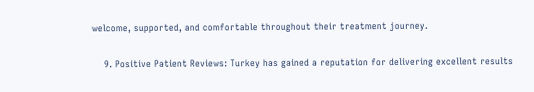welcome, supported, and comfortable throughout their treatment journey.

    9. Positive Patient Reviews: Turkey has gained a reputation for delivering excellent results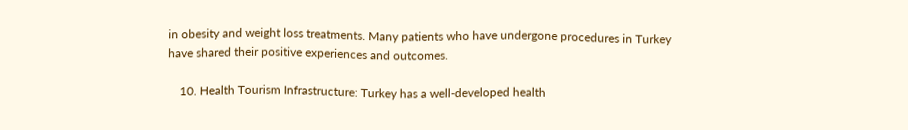in obesity and weight loss treatments. Many patients who have undergone procedures in Turkey have shared their positive experiences and outcomes.

    10. Health Tourism Infrastructure: Turkey has a well-developed health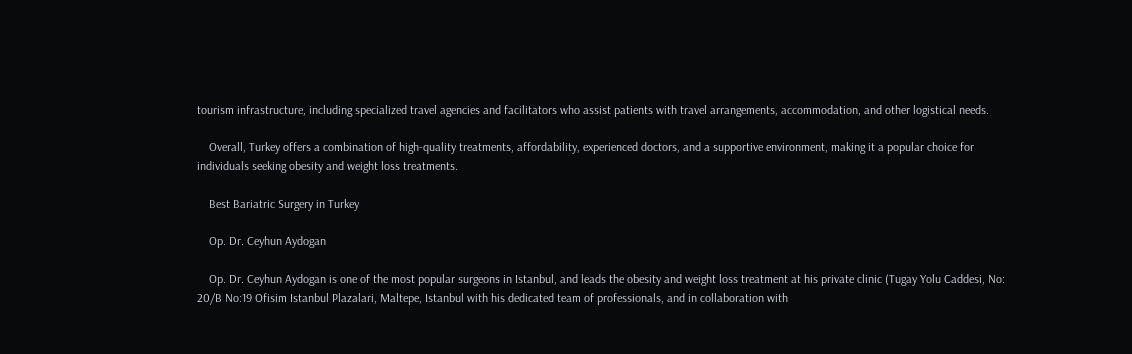tourism infrastructure, including specialized travel agencies and facilitators who assist patients with travel arrangements, accommodation, and other logistical needs.

    Overall, Turkey offers a combination of high-quality treatments, affordability, experienced doctors, and a supportive environment, making it a popular choice for individuals seeking obesity and weight loss treatments.

    Best Bariatric Surgery in Turkey

    Op. Dr. Ceyhun Aydogan

    Op. Dr. Ceyhun Aydogan is one of the most popular surgeons in Istanbul, and leads the obesity and weight loss treatment at his private clinic (Tugay Yolu Caddesi, No: 20/B No:19 Ofisim Istanbul Plazalari, Maltepe, Istanbul with his dedicated team of professionals, and in collaboration with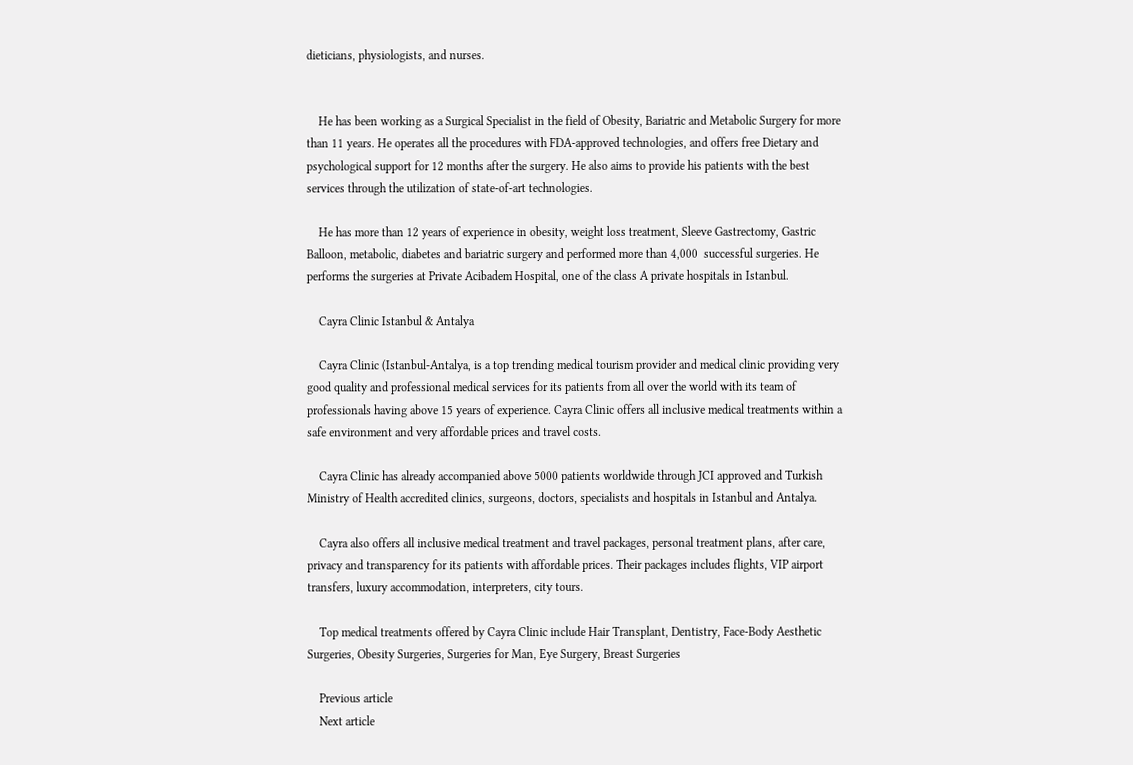dieticians, physiologists, and nurses.


    He has been working as a Surgical Specialist in the field of Obesity, Bariatric and Metabolic Surgery for more than 11 years. He operates all the procedures with FDA-approved technologies, and offers free Dietary and psychological support for 12 months after the surgery. He also aims to provide his patients with the best services through the utilization of state-of-art technologies.

    He has more than 12 years of experience in obesity, weight loss treatment, Sleeve Gastrectomy, Gastric Balloon, metabolic, diabetes and bariatric surgery and performed more than 4,000  successful surgeries. He performs the surgeries at Private Acibadem Hospital, one of the class A private hospitals in Istanbul.

    Cayra Clinic Istanbul & Antalya

    Cayra Clinic (Istanbul-Antalya, is a top trending medical tourism provider and medical clinic providing very good quality and professional medical services for its patients from all over the world with its team of professionals having above 15 years of experience. Cayra Clinic offers all inclusive medical treatments within a safe environment and very affordable prices and travel costs.

    Cayra Clinic has already accompanied above 5000 patients worldwide through JCI approved and Turkish Ministry of Health accredited clinics, surgeons, doctors, specialists and hospitals in Istanbul and Antalya.

    Cayra also offers all inclusive medical treatment and travel packages, personal treatment plans, after care, privacy and transparency for its patients with affordable prices. Their packages includes flights, VIP airport transfers, luxury accommodation, interpreters, city tours.

    Top medical treatments offered by Cayra Clinic include Hair Transplant, Dentistry, Face-Body Aesthetic Surgeries, Obesity Surgeries, Surgeries for Man, Eye Surgery, Breast Surgeries

    Previous article
    Next article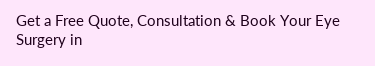Get a Free Quote, Consultation & Book Your Eye Surgery in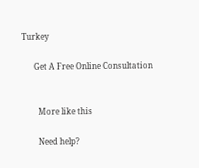Turkey

      Get A Free Online Consultation


        More like this

        Need help?